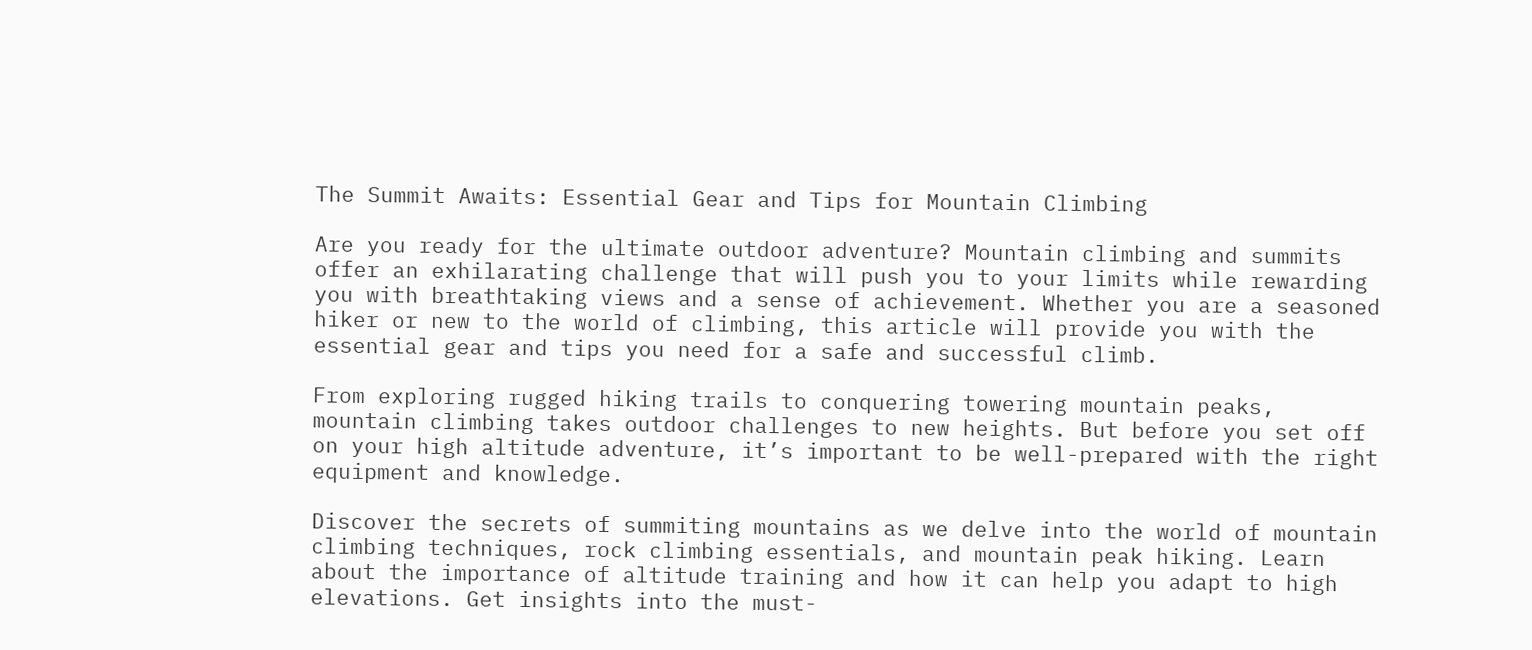The Summit Awaits: Essential Gear and Tips for Mountain Climbing

Are you ready for the ultimate outdoor adventure? Mountain climbing and summits offer an exhilarating challenge that will push you to your limits while rewarding you with breathtaking views and a sense of achievement. Whether you are a seasoned hiker or new to the world of climbing, this article will provide you with the essential gear and tips you need for a safe and successful climb.

From exploring rugged hiking trails to conquering towering mountain peaks, mountain climbing takes outdoor challenges to new heights. But before you set off on your high altitude adventure, it’s important to be well-prepared with the right equipment and knowledge.

Discover the secrets of summiting mountains as we delve into the world of mountain climbing techniques, rock climbing essentials, and mountain peak hiking. Learn about the importance of altitude training and how it can help you adapt to high elevations. Get insights into the must-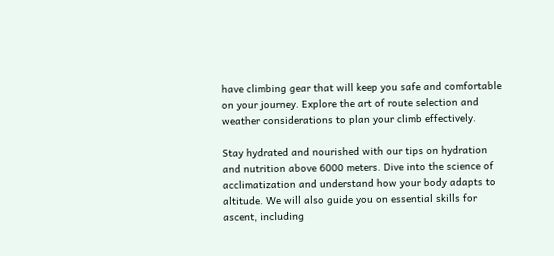have climbing gear that will keep you safe and comfortable on your journey. Explore the art of route selection and weather considerations to plan your climb effectively.

Stay hydrated and nourished with our tips on hydration and nutrition above 6000 meters. Dive into the science of acclimatization and understand how your body adapts to altitude. We will also guide you on essential skills for ascent, including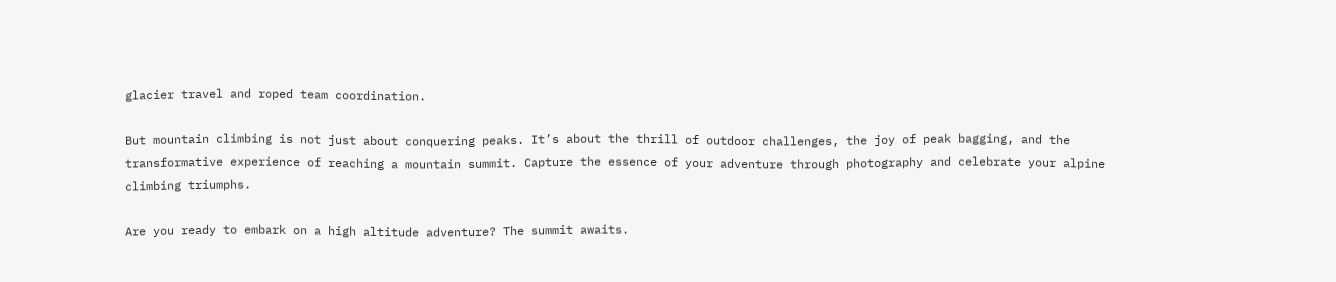glacier travel and roped team coordination.

But mountain climbing is not just about conquering peaks. It’s about the thrill of outdoor challenges, the joy of peak bagging, and the transformative experience of reaching a mountain summit. Capture the essence of your adventure through photography and celebrate your alpine climbing triumphs.

Are you ready to embark on a high altitude adventure? The summit awaits.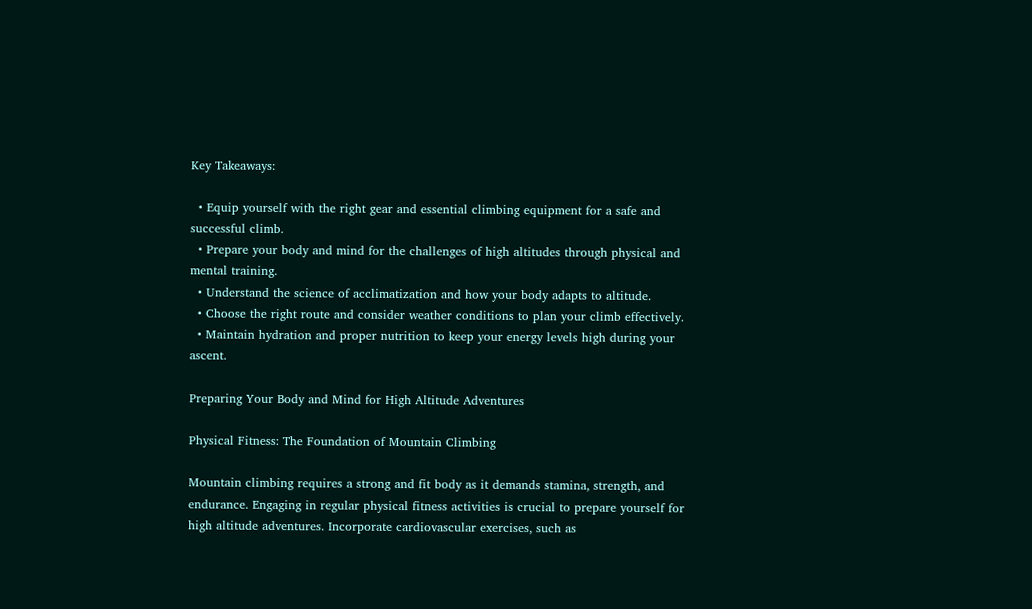Key Takeaways:

  • Equip yourself with the right gear and essential climbing equipment for a safe and successful climb.
  • Prepare your body and mind for the challenges of high altitudes through physical and mental training.
  • Understand the science of acclimatization and how your body adapts to altitude.
  • Choose the right route and consider weather conditions to plan your climb effectively.
  • Maintain hydration and proper nutrition to keep your energy levels high during your ascent.

Preparing Your Body and Mind for High Altitude Adventures

Physical Fitness: The Foundation of Mountain Climbing

Mountain climbing requires a strong and fit body as it demands stamina, strength, and endurance. Engaging in regular physical fitness activities is crucial to prepare yourself for high altitude adventures. Incorporate cardiovascular exercises, such as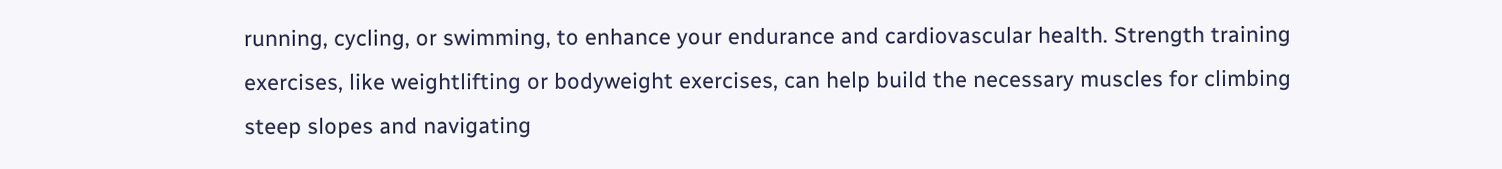running, cycling, or swimming, to enhance your endurance and cardiovascular health. Strength training exercises, like weightlifting or bodyweight exercises, can help build the necessary muscles for climbing steep slopes and navigating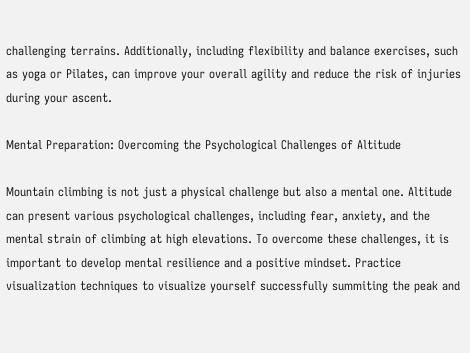challenging terrains. Additionally, including flexibility and balance exercises, such as yoga or Pilates, can improve your overall agility and reduce the risk of injuries during your ascent.

Mental Preparation: Overcoming the Psychological Challenges of Altitude

Mountain climbing is not just a physical challenge but also a mental one. Altitude can present various psychological challenges, including fear, anxiety, and the mental strain of climbing at high elevations. To overcome these challenges, it is important to develop mental resilience and a positive mindset. Practice visualization techniques to visualize yourself successfully summiting the peak and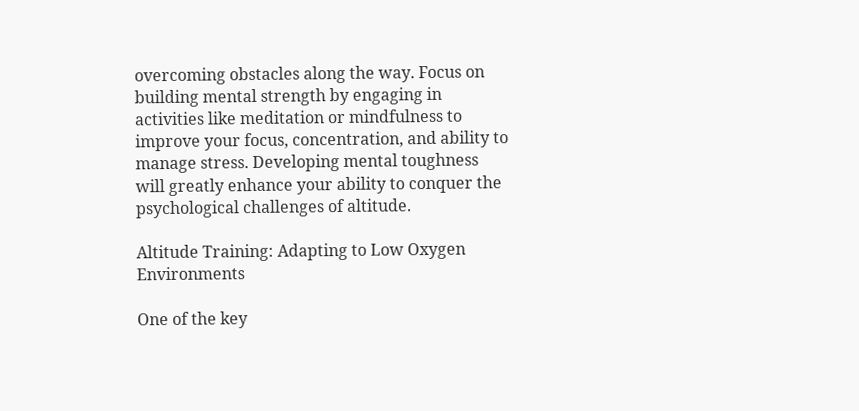overcoming obstacles along the way. Focus on building mental strength by engaging in activities like meditation or mindfulness to improve your focus, concentration, and ability to manage stress. Developing mental toughness will greatly enhance your ability to conquer the psychological challenges of altitude.

Altitude Training: Adapting to Low Oxygen Environments

One of the key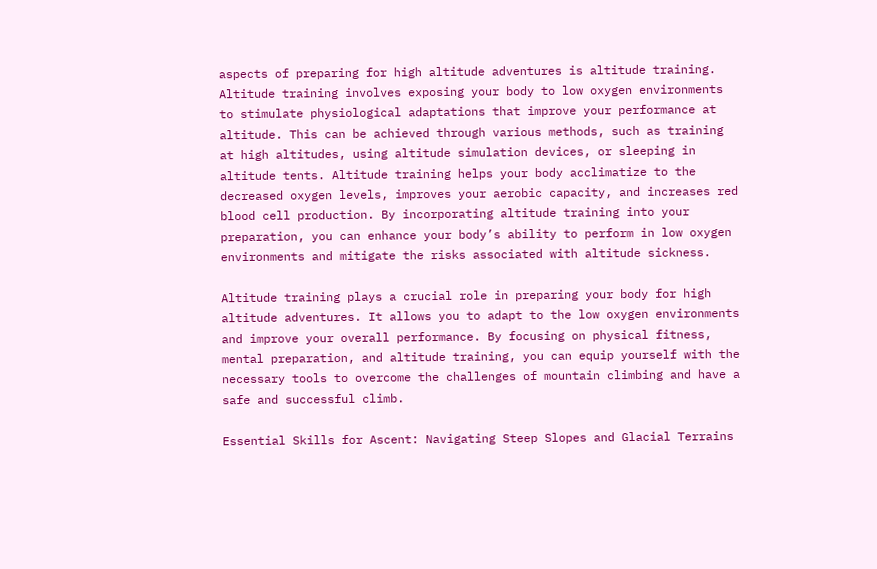aspects of preparing for high altitude adventures is altitude training. Altitude training involves exposing your body to low oxygen environments to stimulate physiological adaptations that improve your performance at altitude. This can be achieved through various methods, such as training at high altitudes, using altitude simulation devices, or sleeping in altitude tents. Altitude training helps your body acclimatize to the decreased oxygen levels, improves your aerobic capacity, and increases red blood cell production. By incorporating altitude training into your preparation, you can enhance your body’s ability to perform in low oxygen environments and mitigate the risks associated with altitude sickness.

Altitude training plays a crucial role in preparing your body for high altitude adventures. It allows you to adapt to the low oxygen environments and improve your overall performance. By focusing on physical fitness, mental preparation, and altitude training, you can equip yourself with the necessary tools to overcome the challenges of mountain climbing and have a safe and successful climb.

Essential Skills for Ascent: Navigating Steep Slopes and Glacial Terrains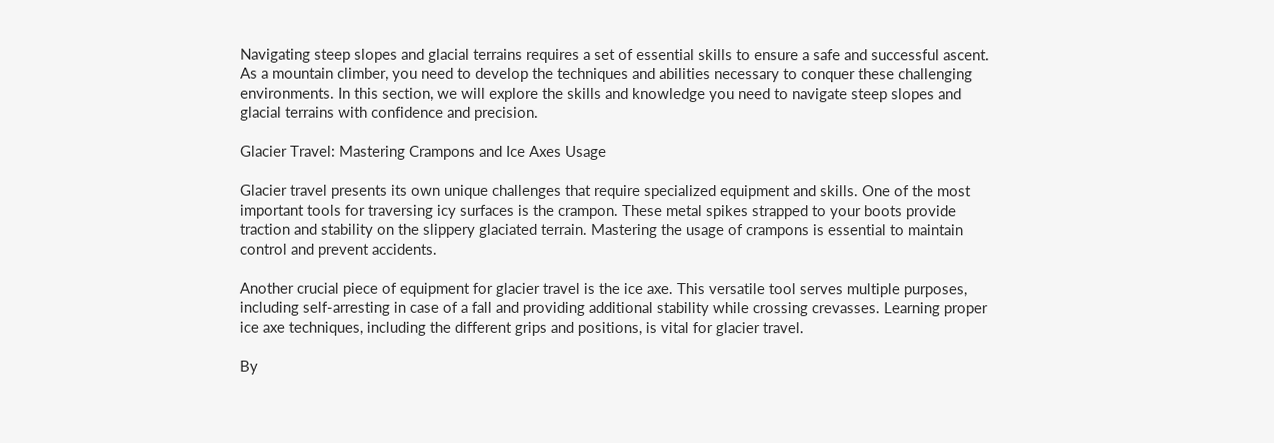Navigating steep slopes and glacial terrains requires a set of essential skills to ensure a safe and successful ascent. As a mountain climber, you need to develop the techniques and abilities necessary to conquer these challenging environments. In this section, we will explore the skills and knowledge you need to navigate steep slopes and glacial terrains with confidence and precision.

Glacier Travel: Mastering Crampons and Ice Axes Usage

Glacier travel presents its own unique challenges that require specialized equipment and skills. One of the most important tools for traversing icy surfaces is the crampon. These metal spikes strapped to your boots provide traction and stability on the slippery glaciated terrain. Mastering the usage of crampons is essential to maintain control and prevent accidents.

Another crucial piece of equipment for glacier travel is the ice axe. This versatile tool serves multiple purposes, including self-arresting in case of a fall and providing additional stability while crossing crevasses. Learning proper ice axe techniques, including the different grips and positions, is vital for glacier travel.

By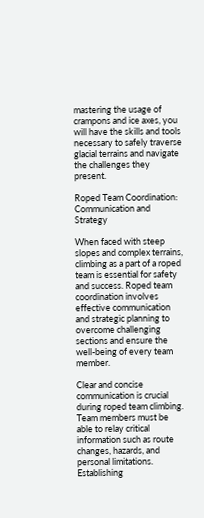mastering the usage of crampons and ice axes, you will have the skills and tools necessary to safely traverse glacial terrains and navigate the challenges they present.

Roped Team Coordination: Communication and Strategy

When faced with steep slopes and complex terrains, climbing as a part of a roped team is essential for safety and success. Roped team coordination involves effective communication and strategic planning to overcome challenging sections and ensure the well-being of every team member.

Clear and concise communication is crucial during roped team climbing. Team members must be able to relay critical information such as route changes, hazards, and personal limitations. Establishing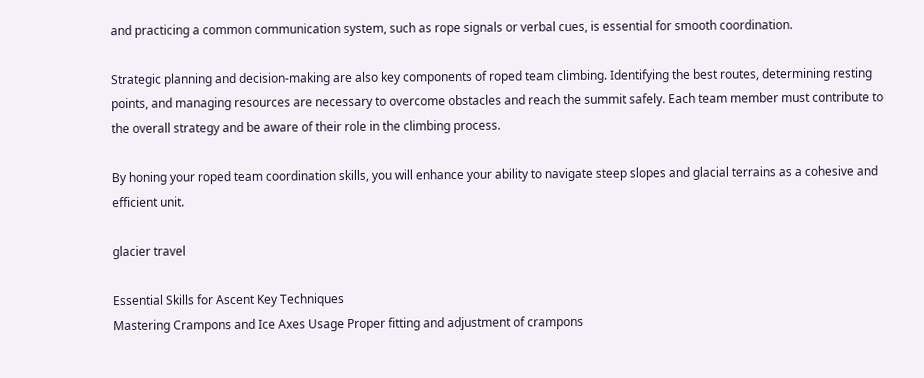and practicing a common communication system, such as rope signals or verbal cues, is essential for smooth coordination.

Strategic planning and decision-making are also key components of roped team climbing. Identifying the best routes, determining resting points, and managing resources are necessary to overcome obstacles and reach the summit safely. Each team member must contribute to the overall strategy and be aware of their role in the climbing process.

By honing your roped team coordination skills, you will enhance your ability to navigate steep slopes and glacial terrains as a cohesive and efficient unit.

glacier travel

Essential Skills for Ascent Key Techniques
Mastering Crampons and Ice Axes Usage Proper fitting and adjustment of crampons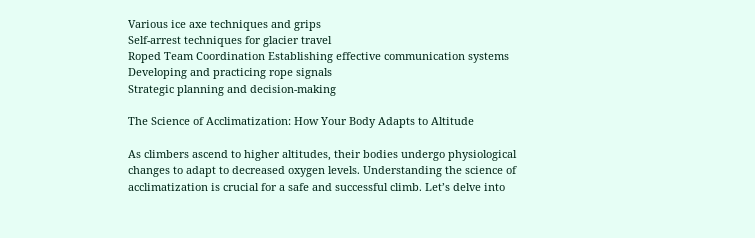Various ice axe techniques and grips
Self-arrest techniques for glacier travel
Roped Team Coordination Establishing effective communication systems
Developing and practicing rope signals
Strategic planning and decision-making

The Science of Acclimatization: How Your Body Adapts to Altitude

As climbers ascend to higher altitudes, their bodies undergo physiological changes to adapt to decreased oxygen levels. Understanding the science of acclimatization is crucial for a safe and successful climb. Let’s delve into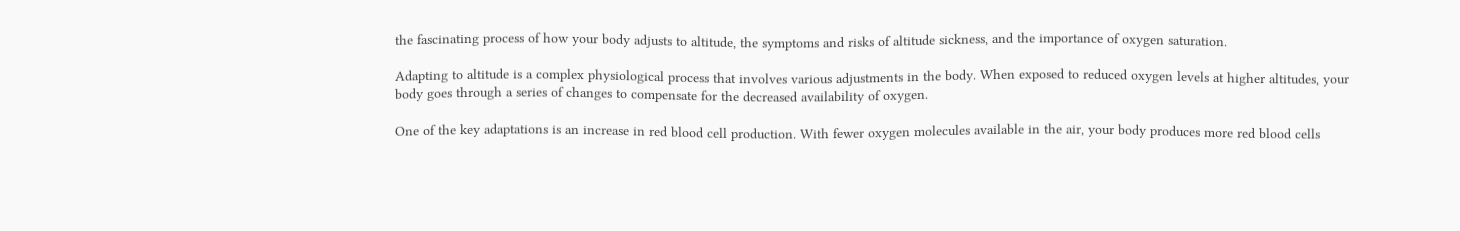the fascinating process of how your body adjusts to altitude, the symptoms and risks of altitude sickness, and the importance of oxygen saturation.

Adapting to altitude is a complex physiological process that involves various adjustments in the body. When exposed to reduced oxygen levels at higher altitudes, your body goes through a series of changes to compensate for the decreased availability of oxygen.

One of the key adaptations is an increase in red blood cell production. With fewer oxygen molecules available in the air, your body produces more red blood cells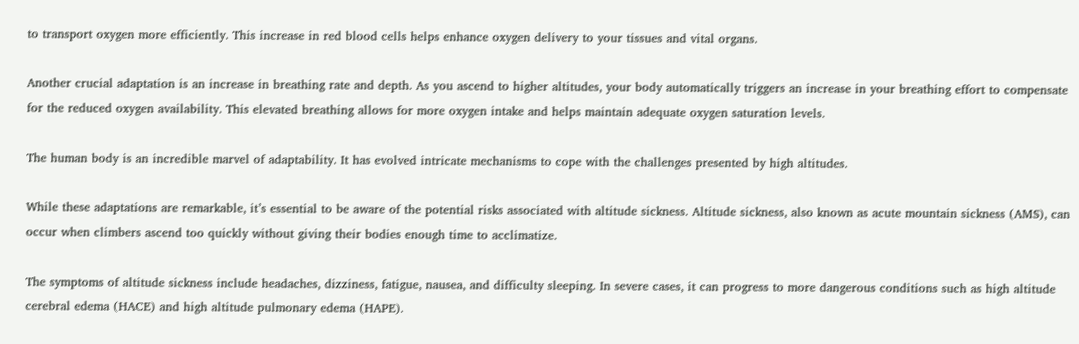to transport oxygen more efficiently. This increase in red blood cells helps enhance oxygen delivery to your tissues and vital organs.

Another crucial adaptation is an increase in breathing rate and depth. As you ascend to higher altitudes, your body automatically triggers an increase in your breathing effort to compensate for the reduced oxygen availability. This elevated breathing allows for more oxygen intake and helps maintain adequate oxygen saturation levels.

The human body is an incredible marvel of adaptability. It has evolved intricate mechanisms to cope with the challenges presented by high altitudes.

While these adaptations are remarkable, it’s essential to be aware of the potential risks associated with altitude sickness. Altitude sickness, also known as acute mountain sickness (AMS), can occur when climbers ascend too quickly without giving their bodies enough time to acclimatize.

The symptoms of altitude sickness include headaches, dizziness, fatigue, nausea, and difficulty sleeping. In severe cases, it can progress to more dangerous conditions such as high altitude cerebral edema (HACE) and high altitude pulmonary edema (HAPE).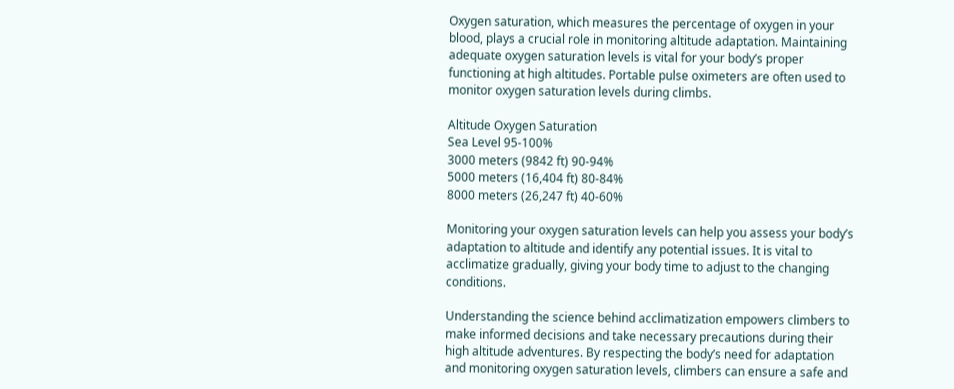Oxygen saturation, which measures the percentage of oxygen in your blood, plays a crucial role in monitoring altitude adaptation. Maintaining adequate oxygen saturation levels is vital for your body’s proper functioning at high altitudes. Portable pulse oximeters are often used to monitor oxygen saturation levels during climbs.

Altitude Oxygen Saturation
Sea Level 95-100%
3000 meters (9842 ft) 90-94%
5000 meters (16,404 ft) 80-84%
8000 meters (26,247 ft) 40-60%

Monitoring your oxygen saturation levels can help you assess your body’s adaptation to altitude and identify any potential issues. It is vital to acclimatize gradually, giving your body time to adjust to the changing conditions.

Understanding the science behind acclimatization empowers climbers to make informed decisions and take necessary precautions during their high altitude adventures. By respecting the body’s need for adaptation and monitoring oxygen saturation levels, climbers can ensure a safe and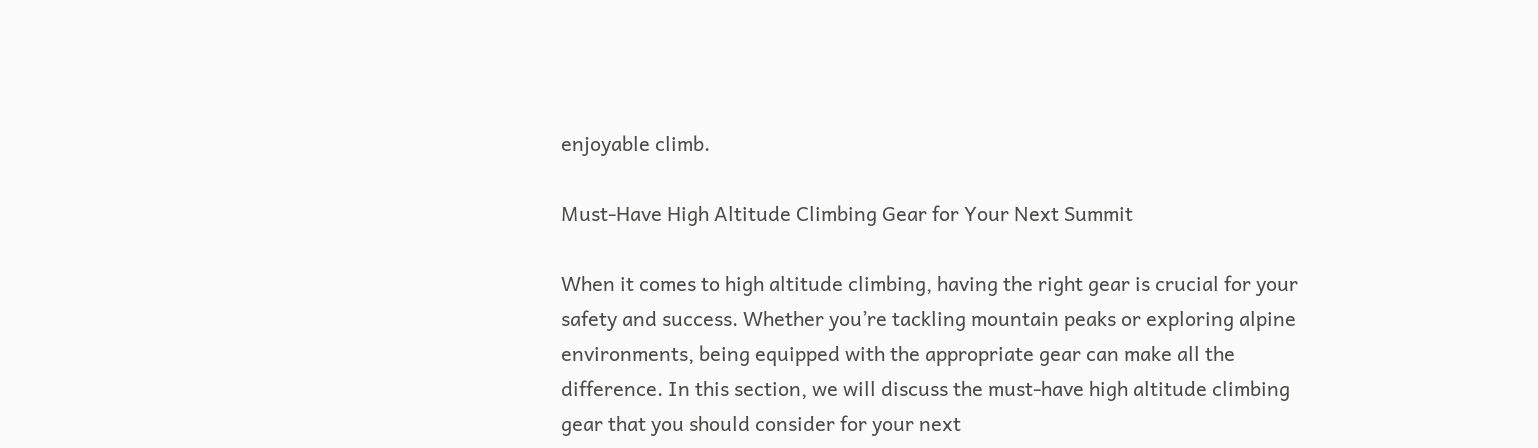enjoyable climb.

Must-Have High Altitude Climbing Gear for Your Next Summit

When it comes to high altitude climbing, having the right gear is crucial for your safety and success. Whether you’re tackling mountain peaks or exploring alpine environments, being equipped with the appropriate gear can make all the difference. In this section, we will discuss the must-have high altitude climbing gear that you should consider for your next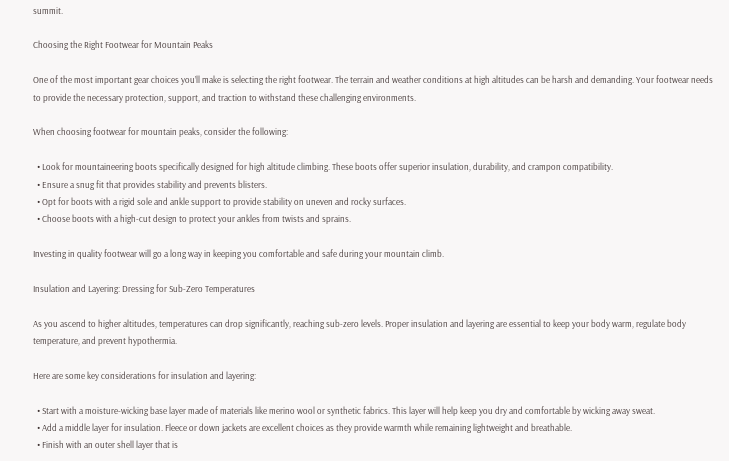summit.

Choosing the Right Footwear for Mountain Peaks

One of the most important gear choices you’ll make is selecting the right footwear. The terrain and weather conditions at high altitudes can be harsh and demanding. Your footwear needs to provide the necessary protection, support, and traction to withstand these challenging environments.

When choosing footwear for mountain peaks, consider the following:

  • Look for mountaineering boots specifically designed for high altitude climbing. These boots offer superior insulation, durability, and crampon compatibility.
  • Ensure a snug fit that provides stability and prevents blisters.
  • Opt for boots with a rigid sole and ankle support to provide stability on uneven and rocky surfaces.
  • Choose boots with a high-cut design to protect your ankles from twists and sprains.

Investing in quality footwear will go a long way in keeping you comfortable and safe during your mountain climb.

Insulation and Layering: Dressing for Sub-Zero Temperatures

As you ascend to higher altitudes, temperatures can drop significantly, reaching sub-zero levels. Proper insulation and layering are essential to keep your body warm, regulate body temperature, and prevent hypothermia.

Here are some key considerations for insulation and layering:

  • Start with a moisture-wicking base layer made of materials like merino wool or synthetic fabrics. This layer will help keep you dry and comfortable by wicking away sweat.
  • Add a middle layer for insulation. Fleece or down jackets are excellent choices as they provide warmth while remaining lightweight and breathable.
  • Finish with an outer shell layer that is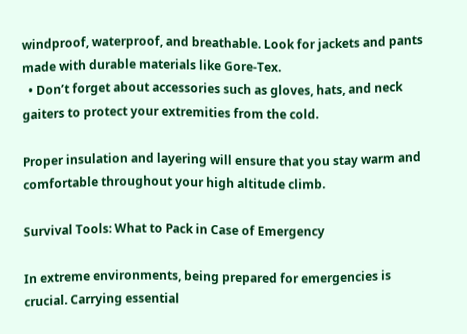windproof, waterproof, and breathable. Look for jackets and pants made with durable materials like Gore-Tex.
  • Don’t forget about accessories such as gloves, hats, and neck gaiters to protect your extremities from the cold.

Proper insulation and layering will ensure that you stay warm and comfortable throughout your high altitude climb.

Survival Tools: What to Pack in Case of Emergency

In extreme environments, being prepared for emergencies is crucial. Carrying essential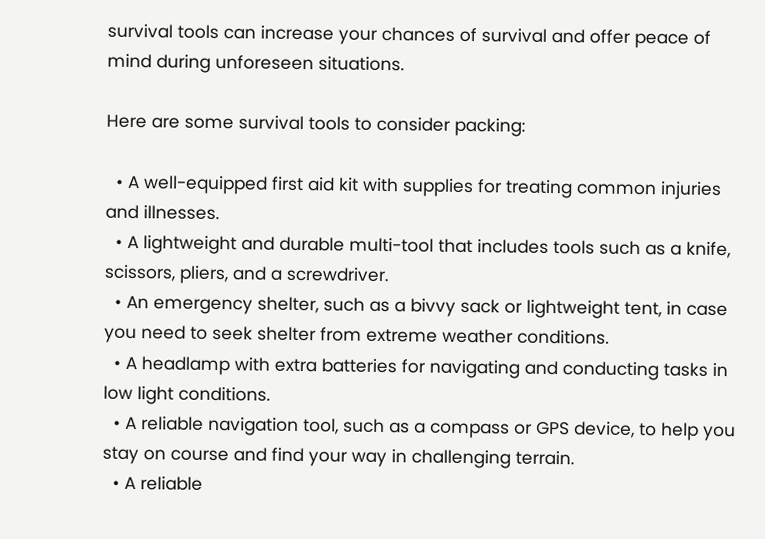survival tools can increase your chances of survival and offer peace of mind during unforeseen situations.

Here are some survival tools to consider packing:

  • A well-equipped first aid kit with supplies for treating common injuries and illnesses.
  • A lightweight and durable multi-tool that includes tools such as a knife, scissors, pliers, and a screwdriver.
  • An emergency shelter, such as a bivvy sack or lightweight tent, in case you need to seek shelter from extreme weather conditions.
  • A headlamp with extra batteries for navigating and conducting tasks in low light conditions.
  • A reliable navigation tool, such as a compass or GPS device, to help you stay on course and find your way in challenging terrain.
  • A reliable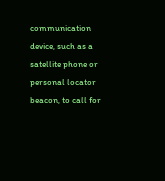communication device, such as a satellite phone or personal locator beacon, to call for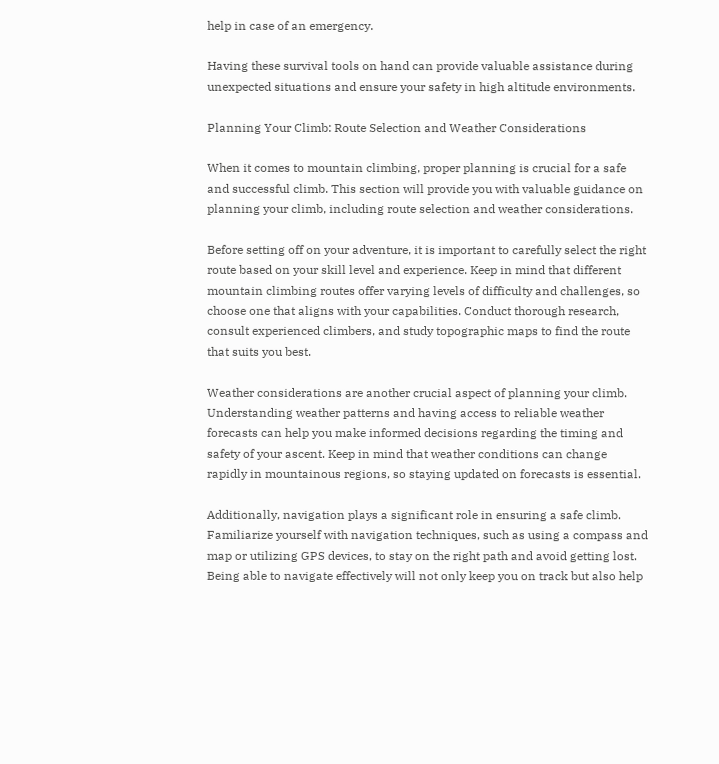help in case of an emergency.

Having these survival tools on hand can provide valuable assistance during unexpected situations and ensure your safety in high altitude environments.

Planning Your Climb: Route Selection and Weather Considerations

When it comes to mountain climbing, proper planning is crucial for a safe and successful climb. This section will provide you with valuable guidance on planning your climb, including route selection and weather considerations.

Before setting off on your adventure, it is important to carefully select the right route based on your skill level and experience. Keep in mind that different mountain climbing routes offer varying levels of difficulty and challenges, so choose one that aligns with your capabilities. Conduct thorough research, consult experienced climbers, and study topographic maps to find the route that suits you best.

Weather considerations are another crucial aspect of planning your climb. Understanding weather patterns and having access to reliable weather forecasts can help you make informed decisions regarding the timing and safety of your ascent. Keep in mind that weather conditions can change rapidly in mountainous regions, so staying updated on forecasts is essential.

Additionally, navigation plays a significant role in ensuring a safe climb. Familiarize yourself with navigation techniques, such as using a compass and map or utilizing GPS devices, to stay on the right path and avoid getting lost. Being able to navigate effectively will not only keep you on track but also help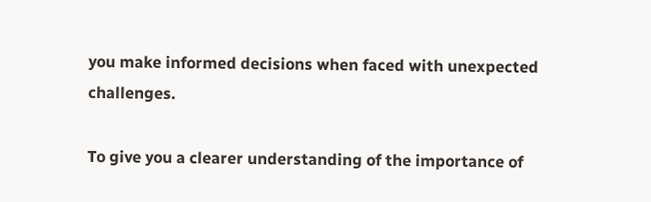you make informed decisions when faced with unexpected challenges.

To give you a clearer understanding of the importance of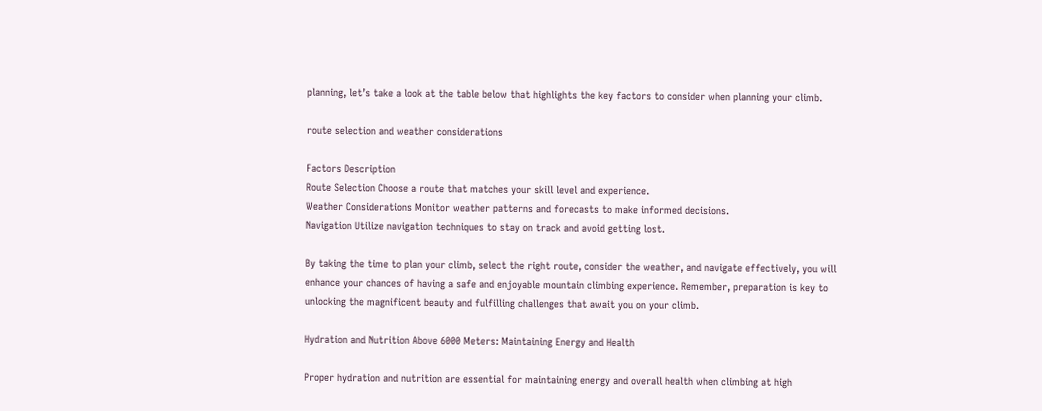planning, let’s take a look at the table below that highlights the key factors to consider when planning your climb.

route selection and weather considerations

Factors Description
Route Selection Choose a route that matches your skill level and experience.
Weather Considerations Monitor weather patterns and forecasts to make informed decisions.
Navigation Utilize navigation techniques to stay on track and avoid getting lost.

By taking the time to plan your climb, select the right route, consider the weather, and navigate effectively, you will enhance your chances of having a safe and enjoyable mountain climbing experience. Remember, preparation is key to unlocking the magnificent beauty and fulfilling challenges that await you on your climb.

Hydration and Nutrition Above 6000 Meters: Maintaining Energy and Health

Proper hydration and nutrition are essential for maintaining energy and overall health when climbing at high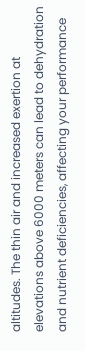altitudes. The thin air and increased exertion at elevations above 6000 meters can lead to dehydration and nutrient deficiencies, affecting your performance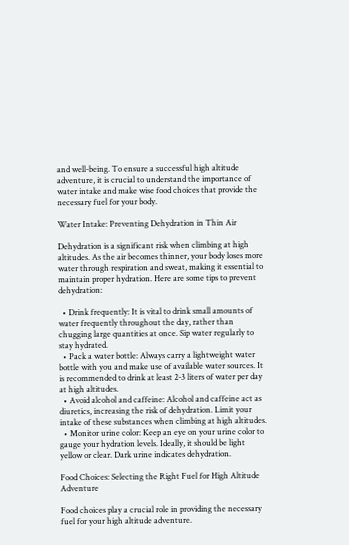and well-being. To ensure a successful high altitude adventure, it is crucial to understand the importance of water intake and make wise food choices that provide the necessary fuel for your body.

Water Intake: Preventing Dehydration in Thin Air

Dehydration is a significant risk when climbing at high altitudes. As the air becomes thinner, your body loses more water through respiration and sweat, making it essential to maintain proper hydration. Here are some tips to prevent dehydration:

  • Drink frequently: It is vital to drink small amounts of water frequently throughout the day, rather than chugging large quantities at once. Sip water regularly to stay hydrated.
  • Pack a water bottle: Always carry a lightweight water bottle with you and make use of available water sources. It is recommended to drink at least 2-3 liters of water per day at high altitudes.
  • Avoid alcohol and caffeine: Alcohol and caffeine act as diuretics, increasing the risk of dehydration. Limit your intake of these substances when climbing at high altitudes.
  • Monitor urine color: Keep an eye on your urine color to gauge your hydration levels. Ideally, it should be light yellow or clear. Dark urine indicates dehydration.

Food Choices: Selecting the Right Fuel for High Altitude Adventure

Food choices play a crucial role in providing the necessary fuel for your high altitude adventure.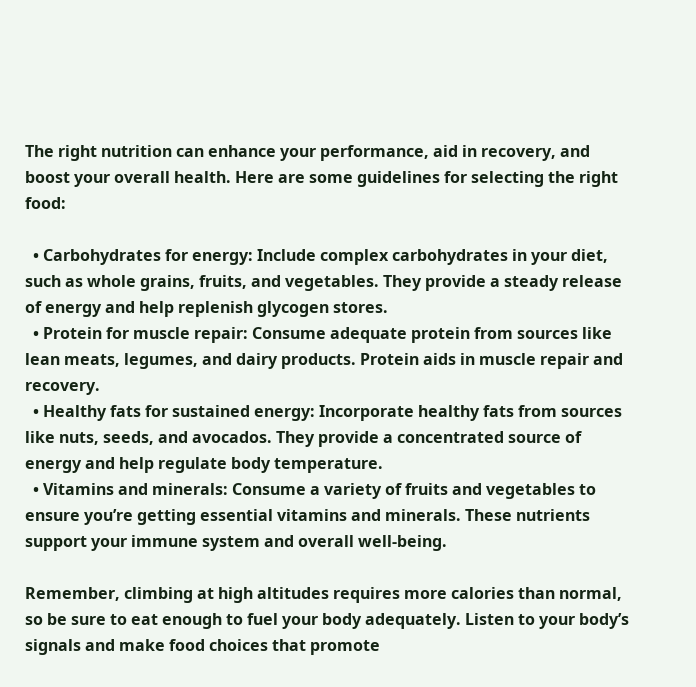The right nutrition can enhance your performance, aid in recovery, and boost your overall health. Here are some guidelines for selecting the right food:

  • Carbohydrates for energy: Include complex carbohydrates in your diet, such as whole grains, fruits, and vegetables. They provide a steady release of energy and help replenish glycogen stores.
  • Protein for muscle repair: Consume adequate protein from sources like lean meats, legumes, and dairy products. Protein aids in muscle repair and recovery.
  • Healthy fats for sustained energy: Incorporate healthy fats from sources like nuts, seeds, and avocados. They provide a concentrated source of energy and help regulate body temperature.
  • Vitamins and minerals: Consume a variety of fruits and vegetables to ensure you’re getting essential vitamins and minerals. These nutrients support your immune system and overall well-being.

Remember, climbing at high altitudes requires more calories than normal, so be sure to eat enough to fuel your body adequately. Listen to your body’s signals and make food choices that promote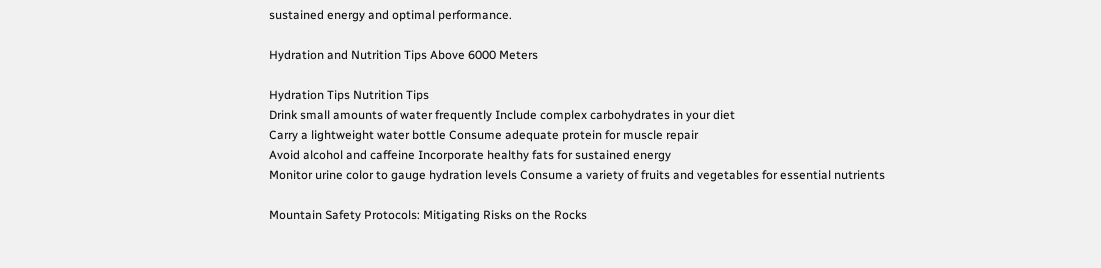sustained energy and optimal performance.

Hydration and Nutrition Tips Above 6000 Meters

Hydration Tips Nutrition Tips
Drink small amounts of water frequently Include complex carbohydrates in your diet
Carry a lightweight water bottle Consume adequate protein for muscle repair
Avoid alcohol and caffeine Incorporate healthy fats for sustained energy
Monitor urine color to gauge hydration levels Consume a variety of fruits and vegetables for essential nutrients

Mountain Safety Protocols: Mitigating Risks on the Rocks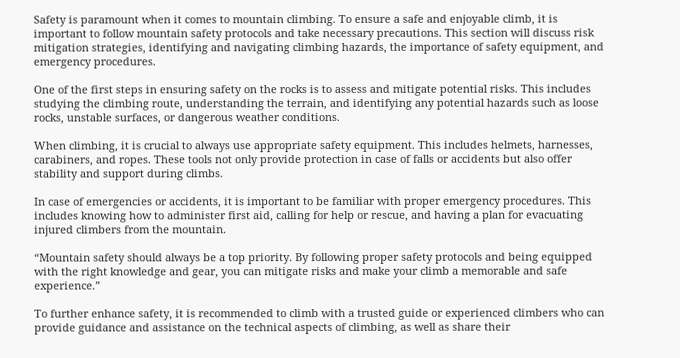Safety is paramount when it comes to mountain climbing. To ensure a safe and enjoyable climb, it is important to follow mountain safety protocols and take necessary precautions. This section will discuss risk mitigation strategies, identifying and navigating climbing hazards, the importance of safety equipment, and emergency procedures.

One of the first steps in ensuring safety on the rocks is to assess and mitigate potential risks. This includes studying the climbing route, understanding the terrain, and identifying any potential hazards such as loose rocks, unstable surfaces, or dangerous weather conditions.

When climbing, it is crucial to always use appropriate safety equipment. This includes helmets, harnesses, carabiners, and ropes. These tools not only provide protection in case of falls or accidents but also offer stability and support during climbs.

In case of emergencies or accidents, it is important to be familiar with proper emergency procedures. This includes knowing how to administer first aid, calling for help or rescue, and having a plan for evacuating injured climbers from the mountain.

“Mountain safety should always be a top priority. By following proper safety protocols and being equipped with the right knowledge and gear, you can mitigate risks and make your climb a memorable and safe experience.”

To further enhance safety, it is recommended to climb with a trusted guide or experienced climbers who can provide guidance and assistance on the technical aspects of climbing, as well as share their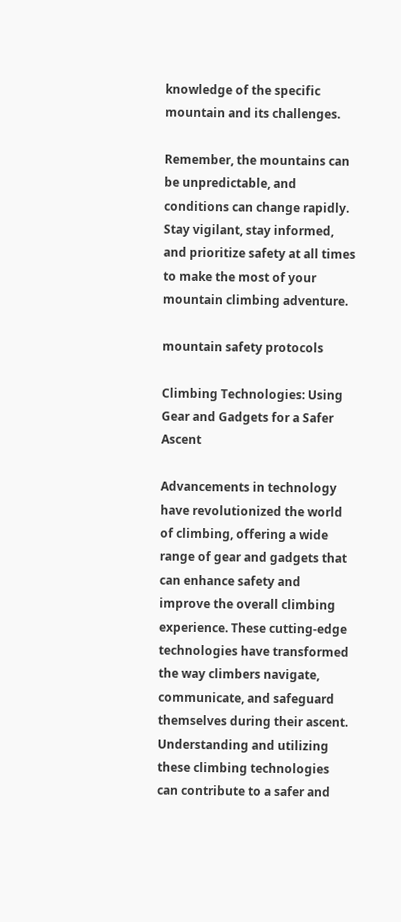knowledge of the specific mountain and its challenges.

Remember, the mountains can be unpredictable, and conditions can change rapidly. Stay vigilant, stay informed, and prioritize safety at all times to make the most of your mountain climbing adventure.

mountain safety protocols

Climbing Technologies: Using Gear and Gadgets for a Safer Ascent

Advancements in technology have revolutionized the world of climbing, offering a wide range of gear and gadgets that can enhance safety and improve the overall climbing experience. These cutting-edge technologies have transformed the way climbers navigate, communicate, and safeguard themselves during their ascent. Understanding and utilizing these climbing technologies can contribute to a safer and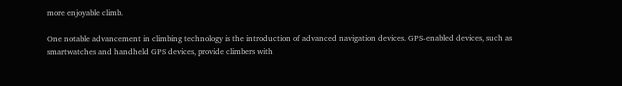more enjoyable climb.

One notable advancement in climbing technology is the introduction of advanced navigation devices. GPS-enabled devices, such as smartwatches and handheld GPS devices, provide climbers with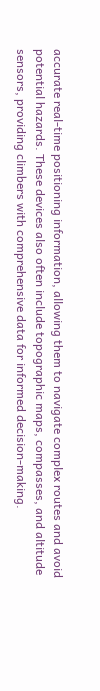accurate real-time positioning information, allowing them to navigate complex routes and avoid potential hazards. These devices also often include topographic maps, compasses, and altitude sensors, providing climbers with comprehensive data for informed decision-making.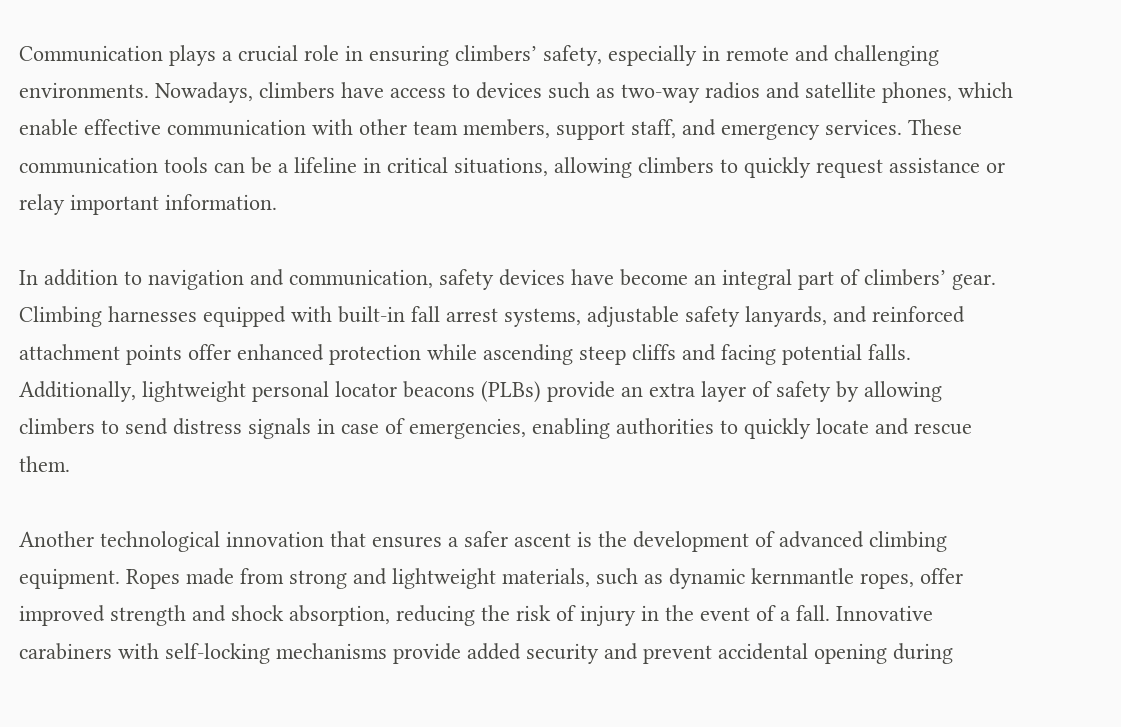Communication plays a crucial role in ensuring climbers’ safety, especially in remote and challenging environments. Nowadays, climbers have access to devices such as two-way radios and satellite phones, which enable effective communication with other team members, support staff, and emergency services. These communication tools can be a lifeline in critical situations, allowing climbers to quickly request assistance or relay important information.

In addition to navigation and communication, safety devices have become an integral part of climbers’ gear. Climbing harnesses equipped with built-in fall arrest systems, adjustable safety lanyards, and reinforced attachment points offer enhanced protection while ascending steep cliffs and facing potential falls. Additionally, lightweight personal locator beacons (PLBs) provide an extra layer of safety by allowing climbers to send distress signals in case of emergencies, enabling authorities to quickly locate and rescue them.

Another technological innovation that ensures a safer ascent is the development of advanced climbing equipment. Ropes made from strong and lightweight materials, such as dynamic kernmantle ropes, offer improved strength and shock absorption, reducing the risk of injury in the event of a fall. Innovative carabiners with self-locking mechanisms provide added security and prevent accidental opening during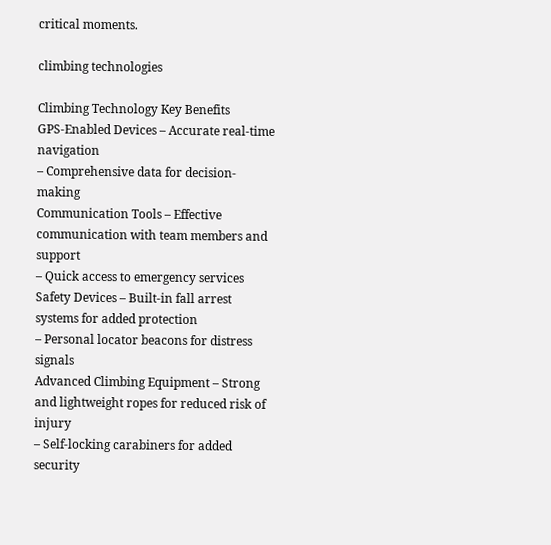critical moments.

climbing technologies

Climbing Technology Key Benefits
GPS-Enabled Devices – Accurate real-time navigation
– Comprehensive data for decision-making
Communication Tools – Effective communication with team members and support
– Quick access to emergency services
Safety Devices – Built-in fall arrest systems for added protection
– Personal locator beacons for distress signals
Advanced Climbing Equipment – Strong and lightweight ropes for reduced risk of injury
– Self-locking carabiners for added security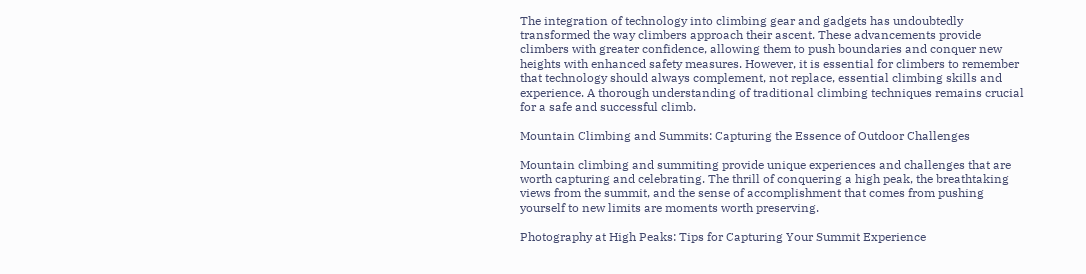The integration of technology into climbing gear and gadgets has undoubtedly transformed the way climbers approach their ascent. These advancements provide climbers with greater confidence, allowing them to push boundaries and conquer new heights with enhanced safety measures. However, it is essential for climbers to remember that technology should always complement, not replace, essential climbing skills and experience. A thorough understanding of traditional climbing techniques remains crucial for a safe and successful climb.

Mountain Climbing and Summits: Capturing the Essence of Outdoor Challenges

Mountain climbing and summiting provide unique experiences and challenges that are worth capturing and celebrating. The thrill of conquering a high peak, the breathtaking views from the summit, and the sense of accomplishment that comes from pushing yourself to new limits are moments worth preserving.

Photography at High Peaks: Tips for Capturing Your Summit Experience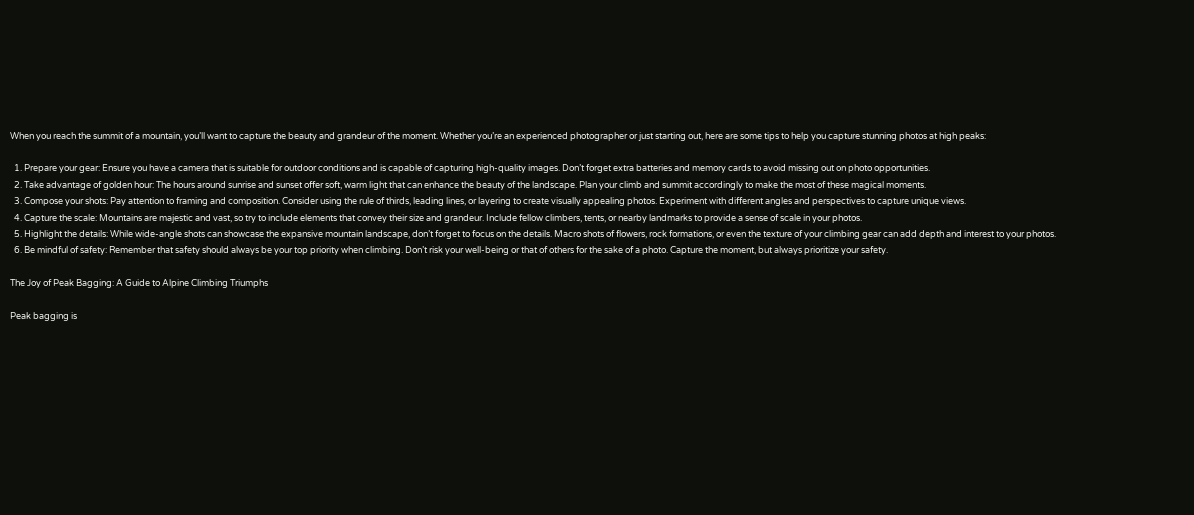When you reach the summit of a mountain, you’ll want to capture the beauty and grandeur of the moment. Whether you’re an experienced photographer or just starting out, here are some tips to help you capture stunning photos at high peaks:

  1. Prepare your gear: Ensure you have a camera that is suitable for outdoor conditions and is capable of capturing high-quality images. Don’t forget extra batteries and memory cards to avoid missing out on photo opportunities.
  2. Take advantage of golden hour: The hours around sunrise and sunset offer soft, warm light that can enhance the beauty of the landscape. Plan your climb and summit accordingly to make the most of these magical moments.
  3. Compose your shots: Pay attention to framing and composition. Consider using the rule of thirds, leading lines, or layering to create visually appealing photos. Experiment with different angles and perspectives to capture unique views.
  4. Capture the scale: Mountains are majestic and vast, so try to include elements that convey their size and grandeur. Include fellow climbers, tents, or nearby landmarks to provide a sense of scale in your photos.
  5. Highlight the details: While wide-angle shots can showcase the expansive mountain landscape, don’t forget to focus on the details. Macro shots of flowers, rock formations, or even the texture of your climbing gear can add depth and interest to your photos.
  6. Be mindful of safety: Remember that safety should always be your top priority when climbing. Don’t risk your well-being or that of others for the sake of a photo. Capture the moment, but always prioritize your safety.

The Joy of Peak Bagging: A Guide to Alpine Climbing Triumphs

Peak bagging is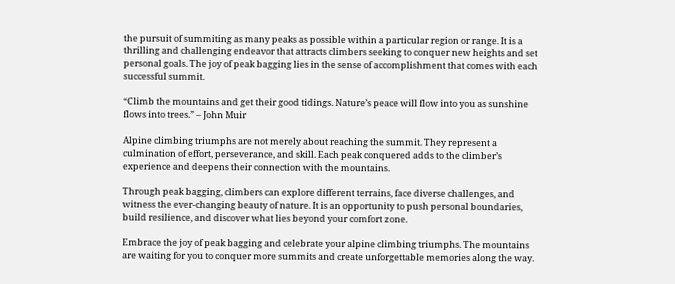the pursuit of summiting as many peaks as possible within a particular region or range. It is a thrilling and challenging endeavor that attracts climbers seeking to conquer new heights and set personal goals. The joy of peak bagging lies in the sense of accomplishment that comes with each successful summit.

“Climb the mountains and get their good tidings. Nature’s peace will flow into you as sunshine flows into trees.” – John Muir

Alpine climbing triumphs are not merely about reaching the summit. They represent a culmination of effort, perseverance, and skill. Each peak conquered adds to the climber’s experience and deepens their connection with the mountains.

Through peak bagging, climbers can explore different terrains, face diverse challenges, and witness the ever-changing beauty of nature. It is an opportunity to push personal boundaries, build resilience, and discover what lies beyond your comfort zone.

Embrace the joy of peak bagging and celebrate your alpine climbing triumphs. The mountains are waiting for you to conquer more summits and create unforgettable memories along the way.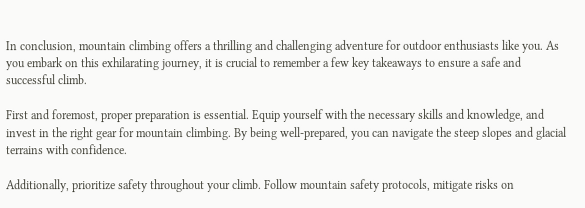In conclusion, mountain climbing offers a thrilling and challenging adventure for outdoor enthusiasts like you. As you embark on this exhilarating journey, it is crucial to remember a few key takeaways to ensure a safe and successful climb.

First and foremost, proper preparation is essential. Equip yourself with the necessary skills and knowledge, and invest in the right gear for mountain climbing. By being well-prepared, you can navigate the steep slopes and glacial terrains with confidence.

Additionally, prioritize safety throughout your climb. Follow mountain safety protocols, mitigate risks on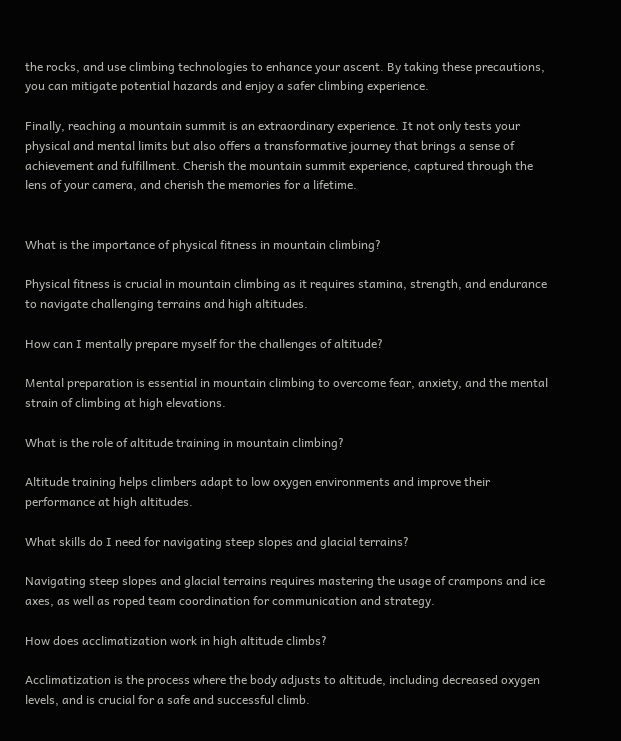the rocks, and use climbing technologies to enhance your ascent. By taking these precautions, you can mitigate potential hazards and enjoy a safer climbing experience.

Finally, reaching a mountain summit is an extraordinary experience. It not only tests your physical and mental limits but also offers a transformative journey that brings a sense of achievement and fulfillment. Cherish the mountain summit experience, captured through the lens of your camera, and cherish the memories for a lifetime.


What is the importance of physical fitness in mountain climbing?

Physical fitness is crucial in mountain climbing as it requires stamina, strength, and endurance to navigate challenging terrains and high altitudes.

How can I mentally prepare myself for the challenges of altitude?

Mental preparation is essential in mountain climbing to overcome fear, anxiety, and the mental strain of climbing at high elevations.

What is the role of altitude training in mountain climbing?

Altitude training helps climbers adapt to low oxygen environments and improve their performance at high altitudes.

What skills do I need for navigating steep slopes and glacial terrains?

Navigating steep slopes and glacial terrains requires mastering the usage of crampons and ice axes, as well as roped team coordination for communication and strategy.

How does acclimatization work in high altitude climbs?

Acclimatization is the process where the body adjusts to altitude, including decreased oxygen levels, and is crucial for a safe and successful climb.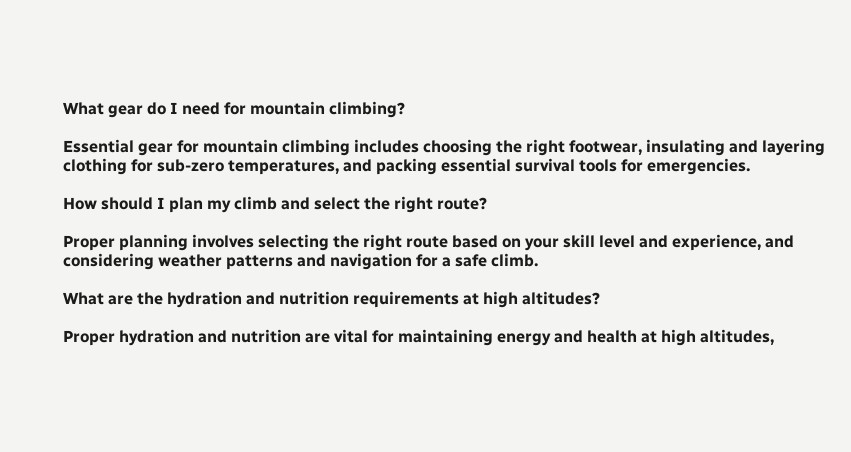What gear do I need for mountain climbing?

Essential gear for mountain climbing includes choosing the right footwear, insulating and layering clothing for sub-zero temperatures, and packing essential survival tools for emergencies.

How should I plan my climb and select the right route?

Proper planning involves selecting the right route based on your skill level and experience, and considering weather patterns and navigation for a safe climb.

What are the hydration and nutrition requirements at high altitudes?

Proper hydration and nutrition are vital for maintaining energy and health at high altitudes,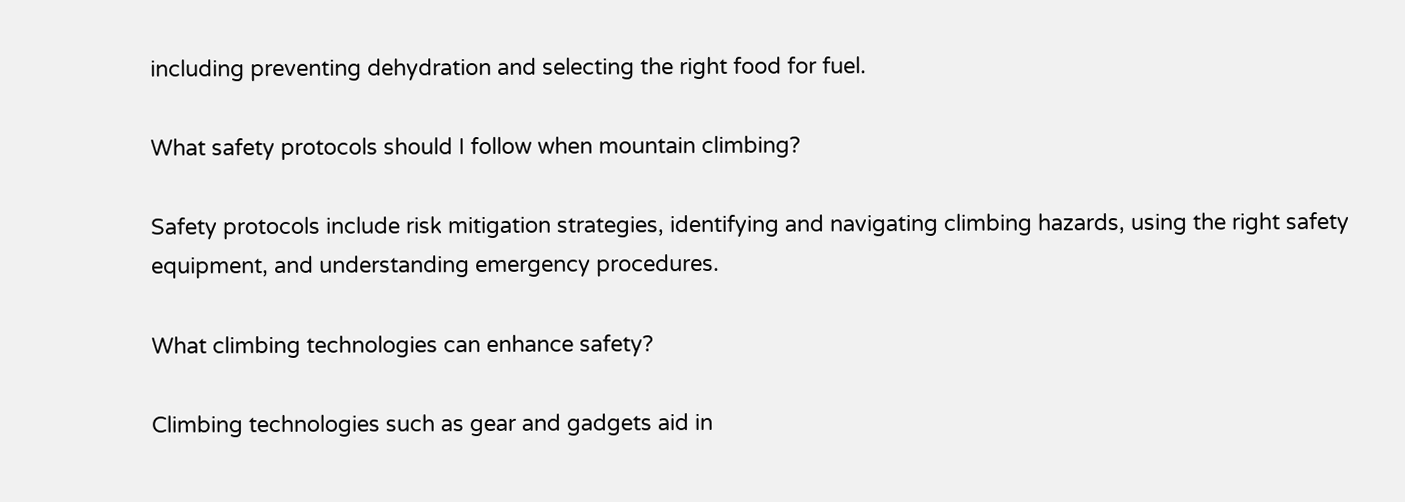including preventing dehydration and selecting the right food for fuel.

What safety protocols should I follow when mountain climbing?

Safety protocols include risk mitigation strategies, identifying and navigating climbing hazards, using the right safety equipment, and understanding emergency procedures.

What climbing technologies can enhance safety?

Climbing technologies such as gear and gadgets aid in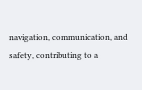navigation, communication, and safety, contributing to a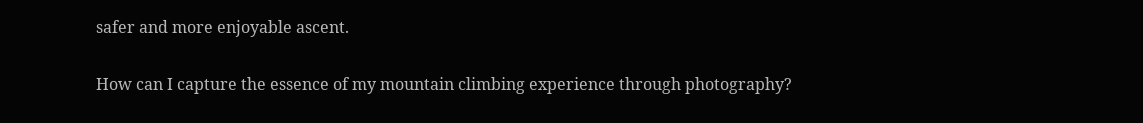safer and more enjoyable ascent.

How can I capture the essence of my mountain climbing experience through photography?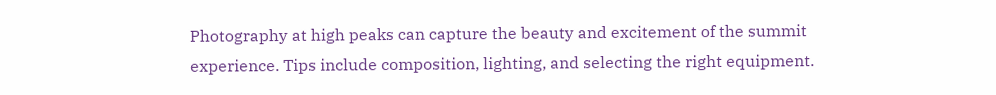Photography at high peaks can capture the beauty and excitement of the summit experience. Tips include composition, lighting, and selecting the right equipment.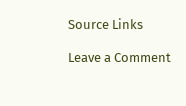Source Links

Leave a Comment